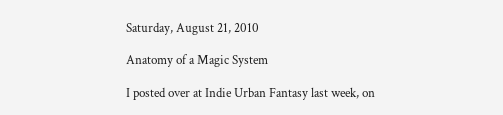Saturday, August 21, 2010

Anatomy of a Magic System

I posted over at Indie Urban Fantasy last week, on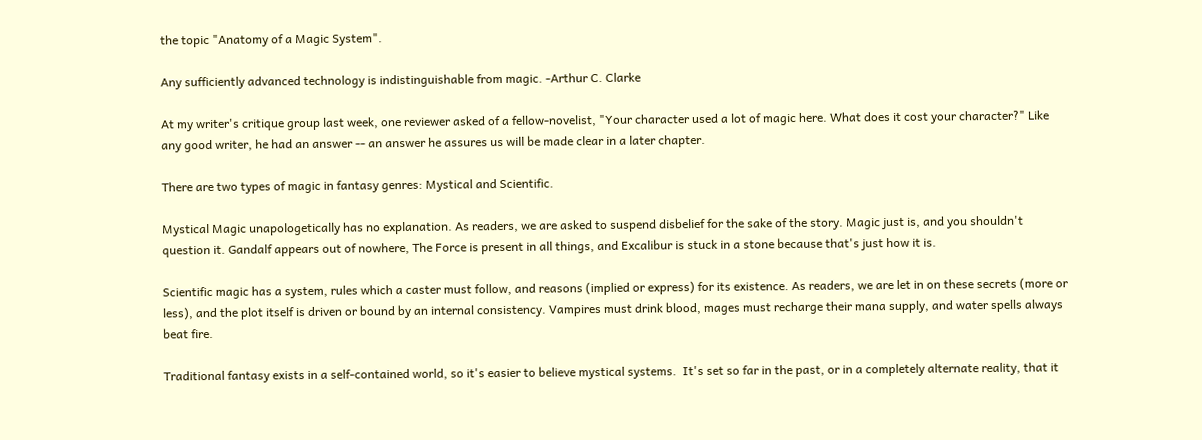the topic "Anatomy of a Magic System".

Any sufficiently advanced technology is indistinguishable from magic. -Arthur C. Clarke

At my writer's critique group last week, one reviewer asked of a fellow-novelist, "Your character used a lot of magic here. What does it cost your character?" Like any good writer, he had an answer -- an answer he assures us will be made clear in a later chapter.

There are two types of magic in fantasy genres: Mystical and Scientific.

Mystical Magic unapologetically has no explanation. As readers, we are asked to suspend disbelief for the sake of the story. Magic just is, and you shouldn't question it. Gandalf appears out of nowhere, The Force is present in all things, and Excalibur is stuck in a stone because that's just how it is.

Scientific magic has a system, rules which a caster must follow, and reasons (implied or express) for its existence. As readers, we are let in on these secrets (more or less), and the plot itself is driven or bound by an internal consistency. Vampires must drink blood, mages must recharge their mana supply, and water spells always beat fire.

Traditional fantasy exists in a self-contained world, so it's easier to believe mystical systems.  It's set so far in the past, or in a completely alternate reality, that it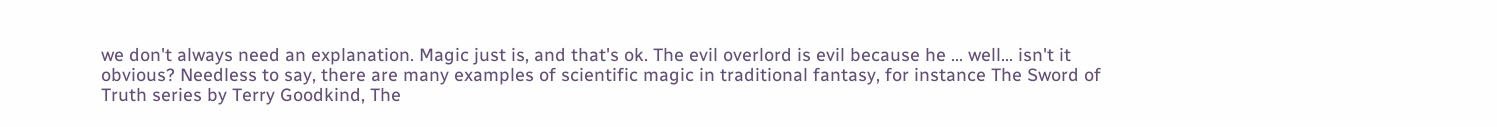we don't always need an explanation. Magic just is, and that's ok. The evil overlord is evil because he ... well... isn't it obvious? Needless to say, there are many examples of scientific magic in traditional fantasy, for instance The Sword of Truth series by Terry Goodkind, The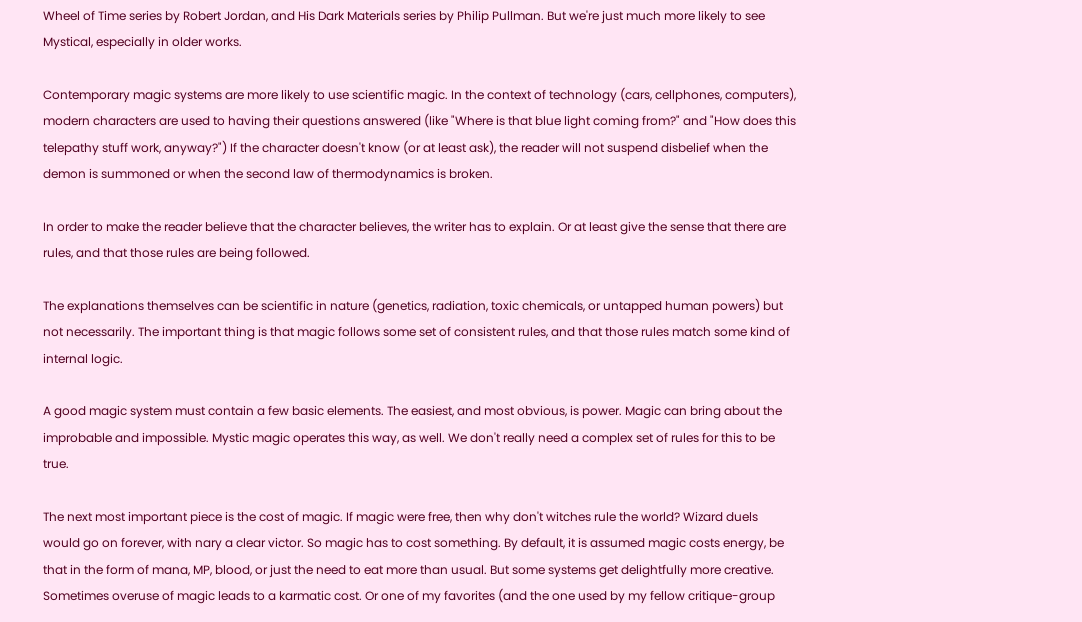Wheel of Time series by Robert Jordan, and His Dark Materials series by Philip Pullman. But we're just much more likely to see Mystical, especially in older works.

Contemporary magic systems are more likely to use scientific magic. In the context of technology (cars, cellphones, computers), modern characters are used to having their questions answered (like "Where is that blue light coming from?" and "How does this telepathy stuff work, anyway?") If the character doesn't know (or at least ask), the reader will not suspend disbelief when the demon is summoned or when the second law of thermodynamics is broken.

In order to make the reader believe that the character believes, the writer has to explain. Or at least give the sense that there are rules, and that those rules are being followed.

The explanations themselves can be scientific in nature (genetics, radiation, toxic chemicals, or untapped human powers) but not necessarily. The important thing is that magic follows some set of consistent rules, and that those rules match some kind of internal logic.

A good magic system must contain a few basic elements. The easiest, and most obvious, is power. Magic can bring about the improbable and impossible. Mystic magic operates this way, as well. We don't really need a complex set of rules for this to be true.

The next most important piece is the cost of magic. If magic were free, then why don't witches rule the world? Wizard duels would go on forever, with nary a clear victor. So magic has to cost something. By default, it is assumed magic costs energy, be that in the form of mana, MP, blood, or just the need to eat more than usual. But some systems get delightfully more creative. Sometimes overuse of magic leads to a karmatic cost. Or one of my favorites (and the one used by my fellow critique-group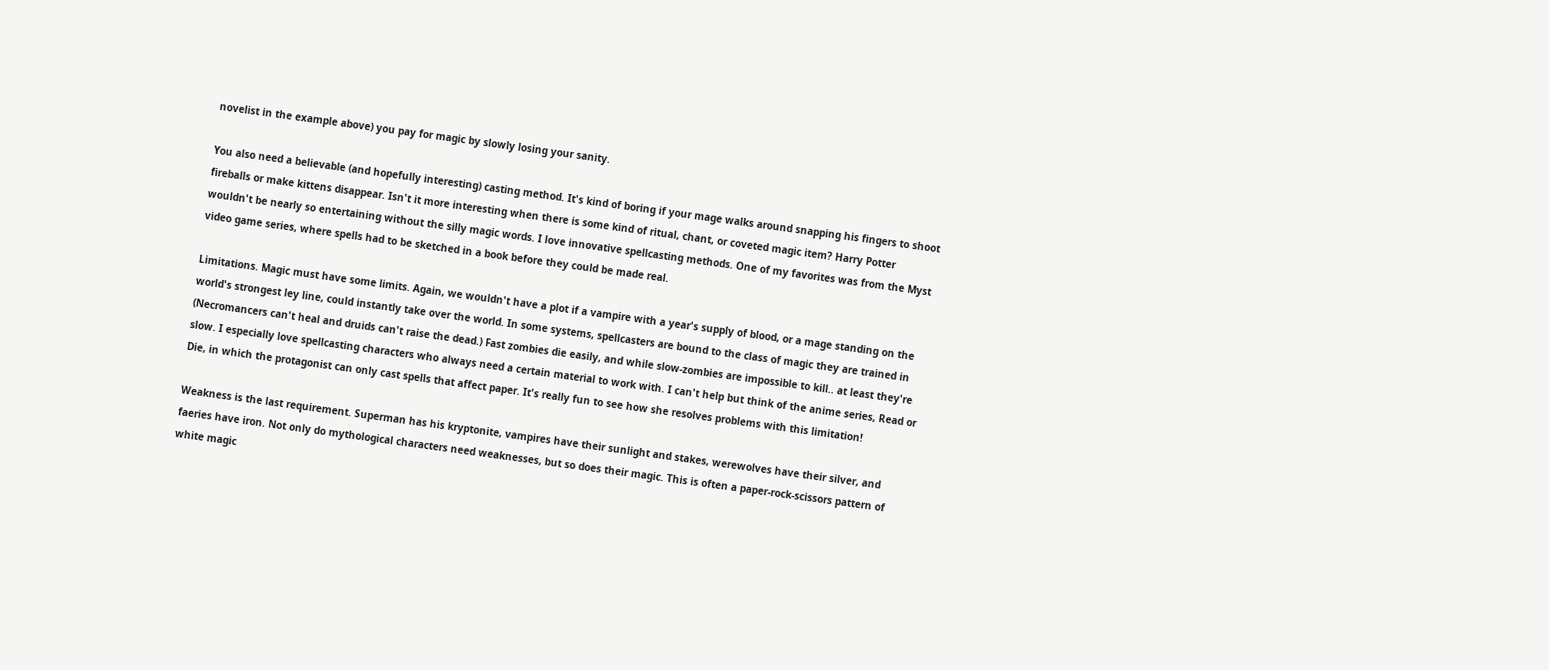novelist in the example above) you pay for magic by slowly losing your sanity.

You also need a believable (and hopefully interesting) casting method. It's kind of boring if your mage walks around snapping his fingers to shoot fireballs or make kittens disappear. Isn't it more interesting when there is some kind of ritual, chant, or coveted magic item? Harry Potter wouldn't be nearly so entertaining without the silly magic words. I love innovative spellcasting methods. One of my favorites was from the Myst video game series, where spells had to be sketched in a book before they could be made real.

Limitations. Magic must have some limits. Again, we wouldn't have a plot if a vampire with a year's supply of blood, or a mage standing on the world's strongest ley line, could instantly take over the world. In some systems, spellcasters are bound to the class of magic they are trained in (Necromancers can't heal and druids can't raise the dead.) Fast zombies die easily, and while slow-zombies are impossible to kill.. at least they're slow. I especially love spellcasting characters who always need a certain material to work with. I can't help but think of the anime series, Read or Die, in which the protagonist can only cast spells that affect paper. It's really fun to see how she resolves problems with this limitation!

Weakness is the last requirement. Superman has his kryptonite, vampires have their sunlight and stakes, werewolves have their silver, and faeries have iron. Not only do mythological characters need weaknesses, but so does their magic. This is often a paper-rock-scissors pattern of white magic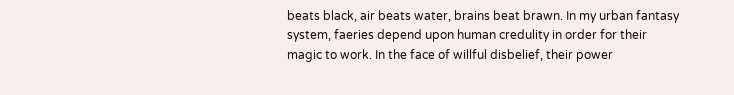beats black, air beats water, brains beat brawn. In my urban fantasy system, faeries depend upon human credulity in order for their magic to work. In the face of willful disbelief, their power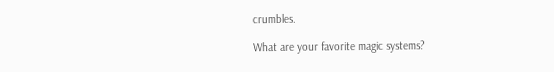crumbles.

What are your favorite magic systems?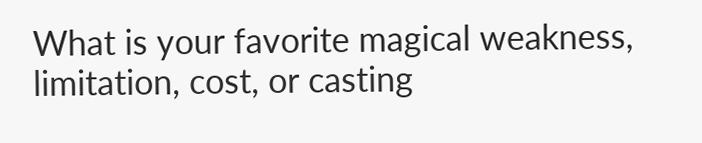What is your favorite magical weakness, limitation, cost, or casting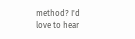method? I'd love to hear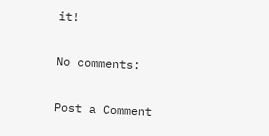it!

No comments:

Post a Comment